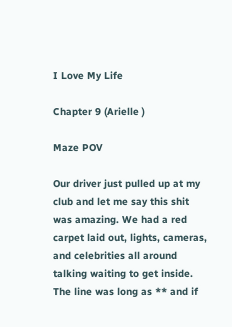I Love My Life

Chapter 9 (Arielle )

Maze POV

Our driver just pulled up at my club and let me say this shit was amazing. We had a red carpet laid out, lights, cameras, and celebrities all around talking waiting to get inside. The line was long as ** and if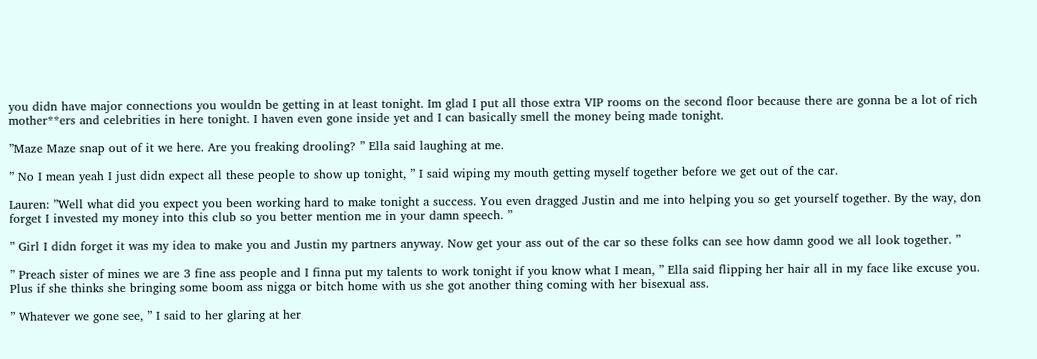you didn have major connections you wouldn be getting in at least tonight. Im glad I put all those extra VIP rooms on the second floor because there are gonna be a lot of rich mother**ers and celebrities in here tonight. I haven even gone inside yet and I can basically smell the money being made tonight.

”Maze Maze snap out of it we here. Are you freaking drooling? ” Ella said laughing at me.

” No I mean yeah I just didn expect all these people to show up tonight, ” I said wiping my mouth getting myself together before we get out of the car.

Lauren: ”Well what did you expect you been working hard to make tonight a success. You even dragged Justin and me into helping you so get yourself together. By the way, don forget I invested my money into this club so you better mention me in your damn speech. ”

” Girl I didn forget it was my idea to make you and Justin my partners anyway. Now get your ass out of the car so these folks can see how damn good we all look together. ”

” Preach sister of mines we are 3 fine ass people and I finna put my talents to work tonight if you know what I mean, ” Ella said flipping her hair all in my face like excuse you. Plus if she thinks she bringing some boom ass nigga or bitch home with us she got another thing coming with her bisexual ass.

” Whatever we gone see, ” I said to her glaring at her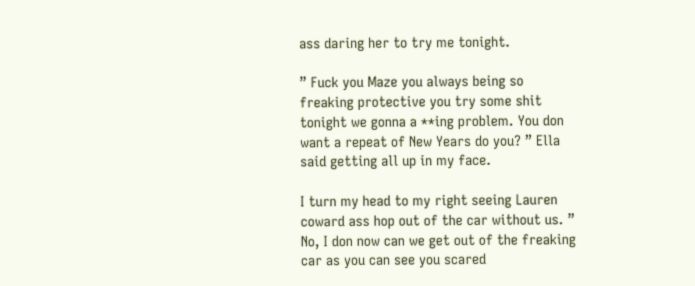ass daring her to try me tonight.

” Fuck you Maze you always being so freaking protective you try some shit tonight we gonna a **ing problem. You don want a repeat of New Years do you? ” Ella said getting all up in my face.

I turn my head to my right seeing Lauren coward ass hop out of the car without us. ” No, I don now can we get out of the freaking car as you can see you scared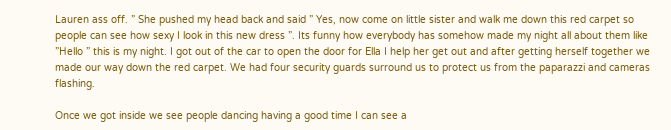Lauren ass off. ” She pushed my head back and said ” Yes, now come on little sister and walk me down this red carpet so people can see how sexy I look in this new dress ”. Its funny how everybody has somehow made my night all about them like ”Hello ” this is my night. I got out of the car to open the door for Ella I help her get out and after getting herself together we made our way down the red carpet. We had four security guards surround us to protect us from the paparazzi and cameras flashing.

Once we got inside we see people dancing having a good time I can see a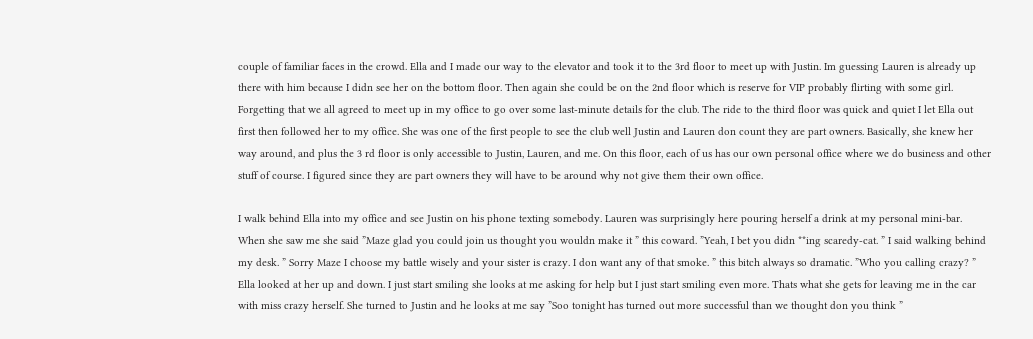couple of familiar faces in the crowd. Ella and I made our way to the elevator and took it to the 3rd floor to meet up with Justin. Im guessing Lauren is already up there with him because I didn see her on the bottom floor. Then again she could be on the 2nd floor which is reserve for VIP probably flirting with some girl. Forgetting that we all agreed to meet up in my office to go over some last-minute details for the club. The ride to the third floor was quick and quiet I let Ella out first then followed her to my office. She was one of the first people to see the club well Justin and Lauren don count they are part owners. Basically, she knew her way around, and plus the 3 rd floor is only accessible to Justin, Lauren, and me. On this floor, each of us has our own personal office where we do business and other stuff of course. I figured since they are part owners they will have to be around why not give them their own office.

I walk behind Ella into my office and see Justin on his phone texting somebody. Lauren was surprisingly here pouring herself a drink at my personal mini-bar. When she saw me she said ”Maze glad you could join us thought you wouldn make it ” this coward. ”Yeah, I bet you didn **ing scaredy-cat. ” I said walking behind my desk. ” Sorry Maze I choose my battle wisely and your sister is crazy. I don want any of that smoke. ” this bitch always so dramatic. ”Who you calling crazy? ” Ella looked at her up and down. I just start smiling she looks at me asking for help but I just start smiling even more. Thats what she gets for leaving me in the car with miss crazy herself. She turned to Justin and he looks at me say ”Soo tonight has turned out more successful than we thought don you think ”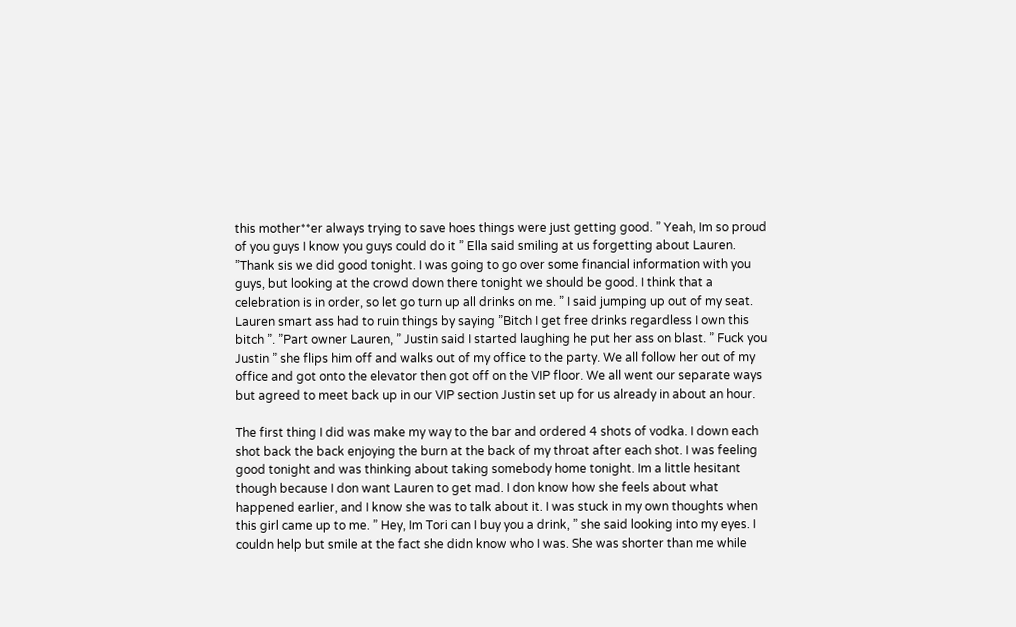this mother**er always trying to save hoes things were just getting good. ” Yeah, Im so proud of you guys I know you guys could do it ” Ella said smiling at us forgetting about Lauren. ”Thank sis we did good tonight. I was going to go over some financial information with you guys, but looking at the crowd down there tonight we should be good. I think that a celebration is in order, so let go turn up all drinks on me. ” I said jumping up out of my seat. Lauren smart ass had to ruin things by saying ”Bitch I get free drinks regardless I own this bitch ”. ”Part owner Lauren, ” Justin said I started laughing he put her ass on blast. ” Fuck you Justin ” she flips him off and walks out of my office to the party. We all follow her out of my office and got onto the elevator then got off on the VIP floor. We all went our separate ways but agreed to meet back up in our VIP section Justin set up for us already in about an hour.

The first thing I did was make my way to the bar and ordered 4 shots of vodka. I down each shot back the back enjoying the burn at the back of my throat after each shot. I was feeling good tonight and was thinking about taking somebody home tonight. Im a little hesitant though because I don want Lauren to get mad. I don know how she feels about what happened earlier, and I know she was to talk about it. I was stuck in my own thoughts when this girl came up to me. ” Hey, Im Tori can I buy you a drink, ” she said looking into my eyes. I couldn help but smile at the fact she didn know who I was. She was shorter than me while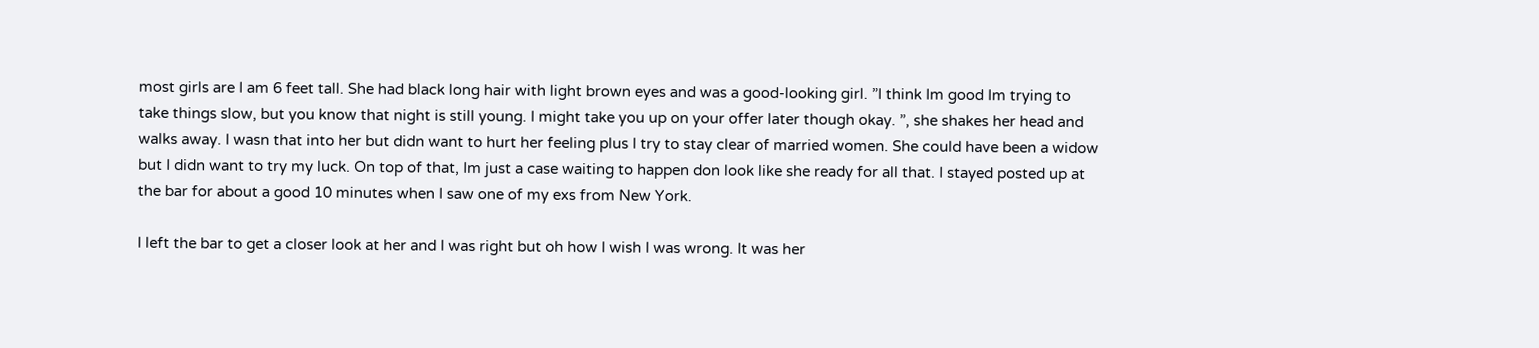most girls are I am 6 feet tall. She had black long hair with light brown eyes and was a good-looking girl. ”I think Im good Im trying to take things slow, but you know that night is still young. I might take you up on your offer later though okay. ”, she shakes her head and walks away. I wasn that into her but didn want to hurt her feeling plus I try to stay clear of married women. She could have been a widow but I didn want to try my luck. On top of that, Im just a case waiting to happen don look like she ready for all that. I stayed posted up at the bar for about a good 10 minutes when I saw one of my exs from New York.

I left the bar to get a closer look at her and I was right but oh how I wish I was wrong. It was her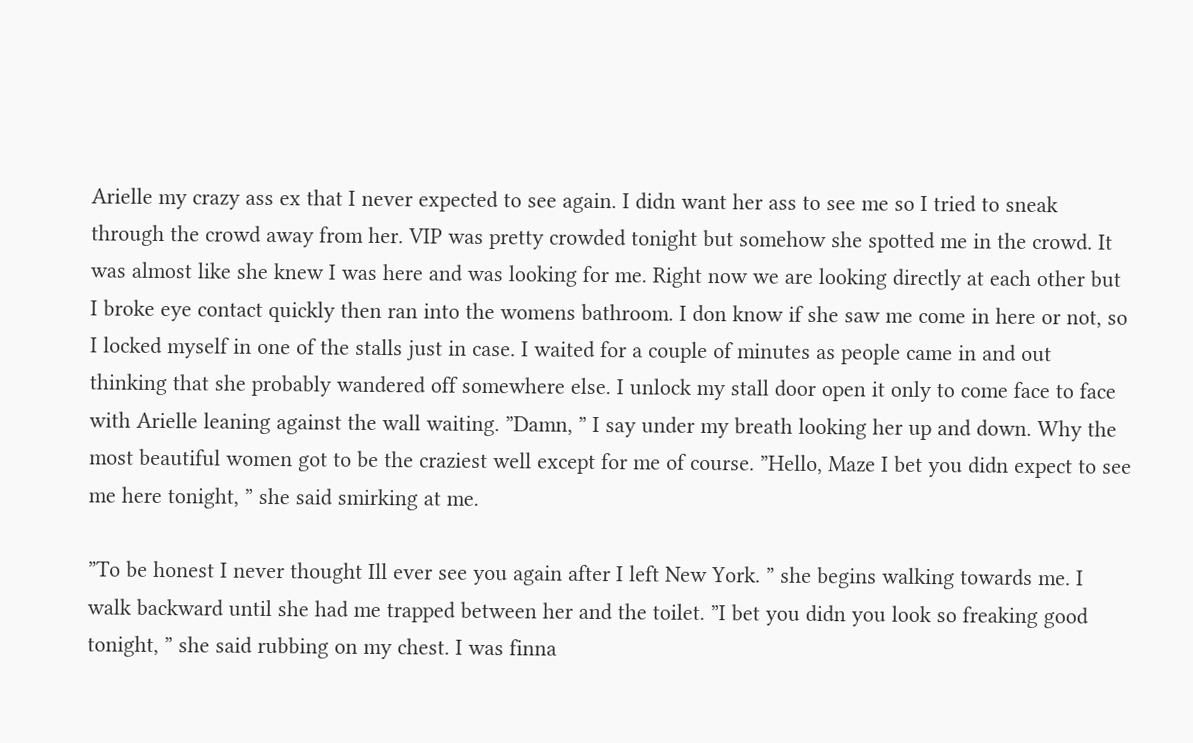Arielle my crazy ass ex that I never expected to see again. I didn want her ass to see me so I tried to sneak through the crowd away from her. VIP was pretty crowded tonight but somehow she spotted me in the crowd. It was almost like she knew I was here and was looking for me. Right now we are looking directly at each other but I broke eye contact quickly then ran into the womens bathroom. I don know if she saw me come in here or not, so I locked myself in one of the stalls just in case. I waited for a couple of minutes as people came in and out thinking that she probably wandered off somewhere else. I unlock my stall door open it only to come face to face with Arielle leaning against the wall waiting. ”Damn, ” I say under my breath looking her up and down. Why the most beautiful women got to be the craziest well except for me of course. ”Hello, Maze I bet you didn expect to see me here tonight, ” she said smirking at me.

”To be honest I never thought Ill ever see you again after I left New York. ” she begins walking towards me. I walk backward until she had me trapped between her and the toilet. ”I bet you didn you look so freaking good tonight, ” she said rubbing on my chest. I was finna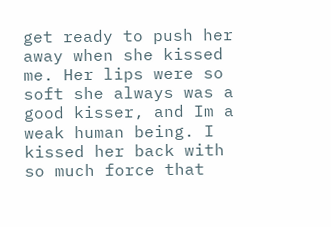get ready to push her away when she kissed me. Her lips were so soft she always was a good kisser, and Im a weak human being. I kissed her back with so much force that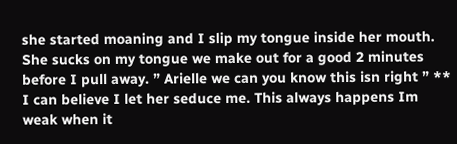she started moaning and I slip my tongue inside her mouth. She sucks on my tongue we make out for a good 2 minutes before I pull away. ” Arielle we can you know this isn right ” ** I can believe I let her seduce me. This always happens Im weak when it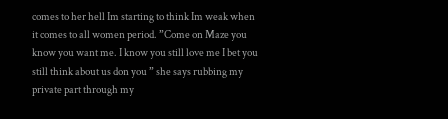comes to her hell Im starting to think Im weak when it comes to all women period. ”Come on Maze you know you want me. I know you still love me I bet you still think about us don you ” she says rubbing my private part through my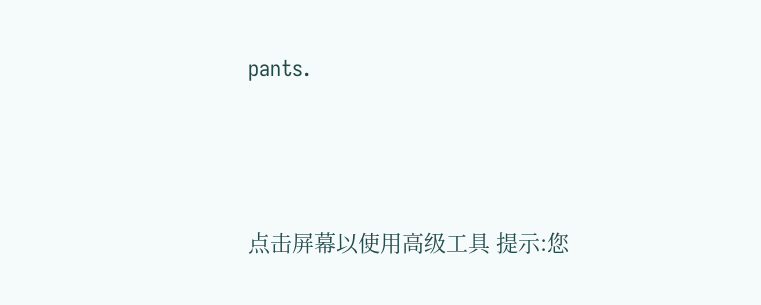pants.




点击屏幕以使用高级工具 提示:您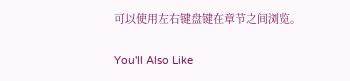可以使用左右键盘键在章节之间浏览。

You'll Also Like